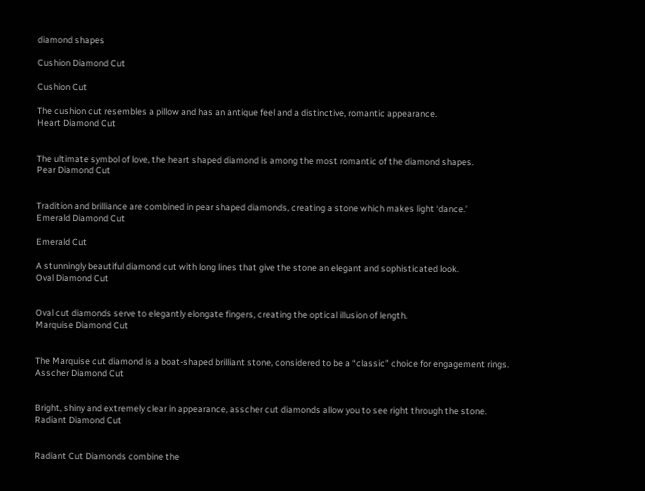diamond shapes

Cushion Diamond Cut

Cushion Cut

The cushion cut resembles a pillow and has an antique feel and a distinctive, romantic appearance.
Heart Diamond Cut


The ultimate symbol of love, the heart shaped diamond is among the most romantic of the diamond shapes.
Pear Diamond Cut


Tradition and brilliance are combined in pear shaped diamonds, creating a stone which makes light ‘dance.’
Emerald Diamond Cut

Emerald Cut

A stunningly beautiful diamond cut with long lines that give the stone an elegant and sophisticated look.
Oval Diamond Cut


Oval cut diamonds serve to elegantly elongate fingers, creating the optical illusion of length.
Marquise Diamond Cut


The Marquise cut diamond is a boat-shaped brilliant stone, considered to be a “classic” choice for engagement rings.
Asscher Diamond Cut


Bright, shiny and extremely clear in appearance, asscher cut diamonds allow you to see right through the stone.
Radiant Diamond Cut


Radiant Cut Diamonds combine the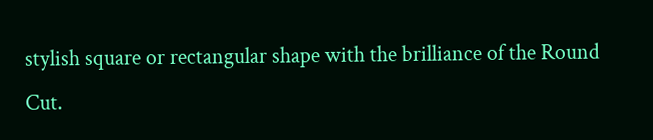stylish square or rectangular shape with the brilliance of the Round Cut.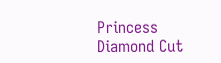Princess Diamond Cut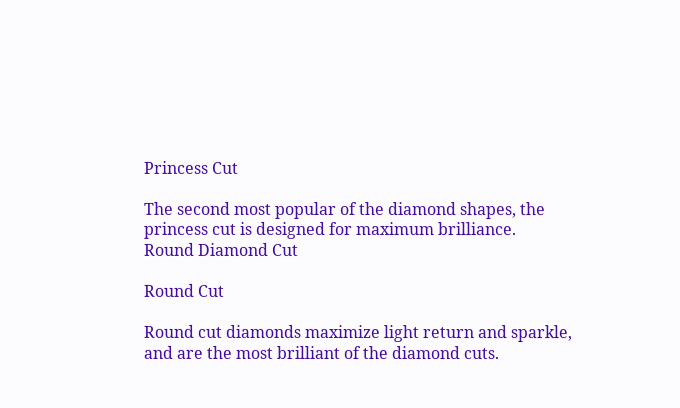Princess Cut

The second most popular of the diamond shapes, the princess cut is designed for maximum brilliance.
Round Diamond Cut

Round Cut

Round cut diamonds maximize light return and sparkle, and are the most brilliant of the diamond cuts.